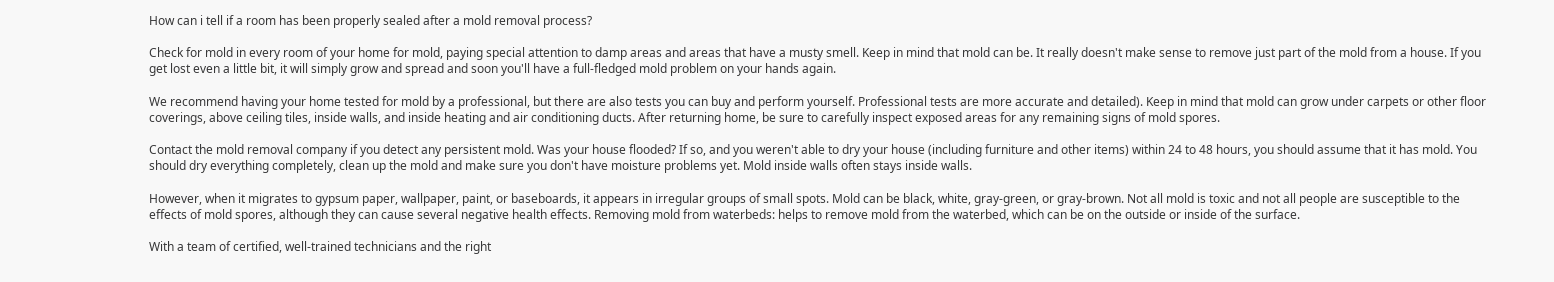How can i tell if a room has been properly sealed after a mold removal process?

Check for mold in every room of your home for mold, paying special attention to damp areas and areas that have a musty smell. Keep in mind that mold can be. It really doesn't make sense to remove just part of the mold from a house. If you get lost even a little bit, it will simply grow and spread and soon you'll have a full-fledged mold problem on your hands again.

We recommend having your home tested for mold by a professional, but there are also tests you can buy and perform yourself. Professional tests are more accurate and detailed). Keep in mind that mold can grow under carpets or other floor coverings, above ceiling tiles, inside walls, and inside heating and air conditioning ducts. After returning home, be sure to carefully inspect exposed areas for any remaining signs of mold spores.

Contact the mold removal company if you detect any persistent mold. Was your house flooded? If so, and you weren't able to dry your house (including furniture and other items) within 24 to 48 hours, you should assume that it has mold. You should dry everything completely, clean up the mold and make sure you don't have moisture problems yet. Mold inside walls often stays inside walls.

However, when it migrates to gypsum paper, wallpaper, paint, or baseboards, it appears in irregular groups of small spots. Mold can be black, white, gray-green, or gray-brown. Not all mold is toxic and not all people are susceptible to the effects of mold spores, although they can cause several negative health effects. Removing mold from waterbeds: helps to remove mold from the waterbed, which can be on the outside or inside of the surface.

With a team of certified, well-trained technicians and the right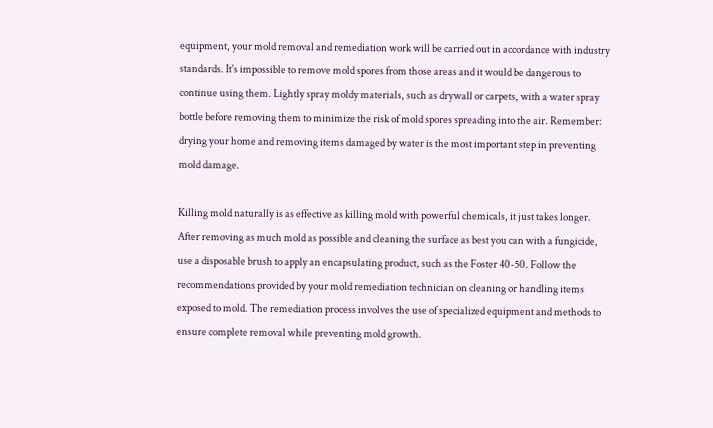equipment, your mold removal and remediation work will be carried out in accordance with industry standards. It's impossible to remove mold spores from those areas and it would be dangerous to continue using them. Lightly spray moldy materials, such as drywall or carpets, with a water spray bottle before removing them to minimize the risk of mold spores spreading into the air. Remember: drying your home and removing items damaged by water is the most important step in preventing mold damage.

Killing mold naturally is as effective as killing mold with powerful chemicals, it just takes longer. After removing as much mold as possible and cleaning the surface as best you can with a fungicide, use a disposable brush to apply an encapsulating product, such as the Foster 40-50. Follow the recommendations provided by your mold remediation technician on cleaning or handling items exposed to mold. The remediation process involves the use of specialized equipment and methods to ensure complete removal while preventing mold growth.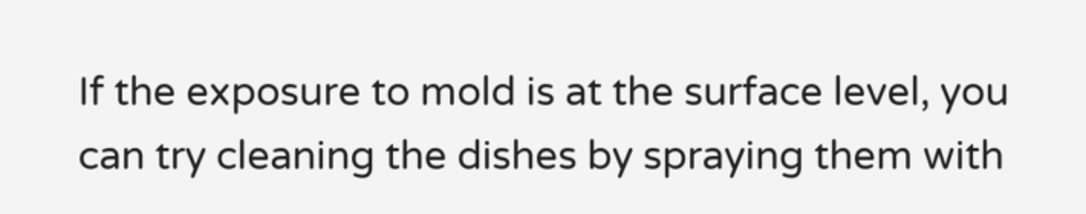If the exposure to mold is at the surface level, you can try cleaning the dishes by spraying them with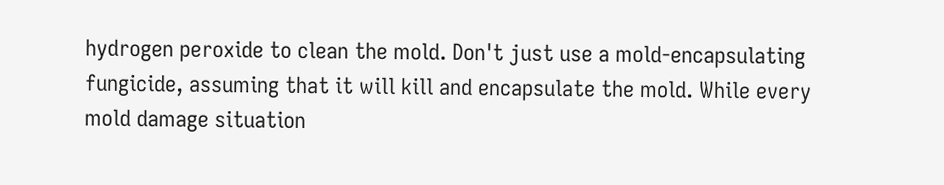hydrogen peroxide to clean the mold. Don't just use a mold-encapsulating fungicide, assuming that it will kill and encapsulate the mold. While every mold damage situation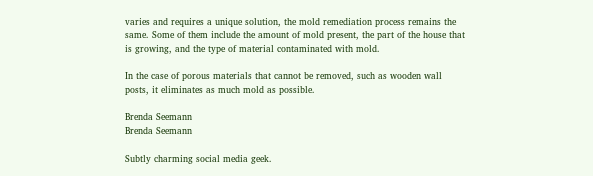varies and requires a unique solution, the mold remediation process remains the same. Some of them include the amount of mold present, the part of the house that is growing, and the type of material contaminated with mold.

In the case of porous materials that cannot be removed, such as wooden wall posts, it eliminates as much mold as possible.

Brenda Seemann
Brenda Seemann

Subtly charming social media geek.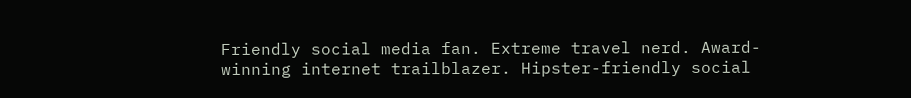Friendly social media fan. Extreme travel nerd. Award-winning internet trailblazer. Hipster-friendly social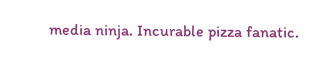media ninja. Incurable pizza fanatic.